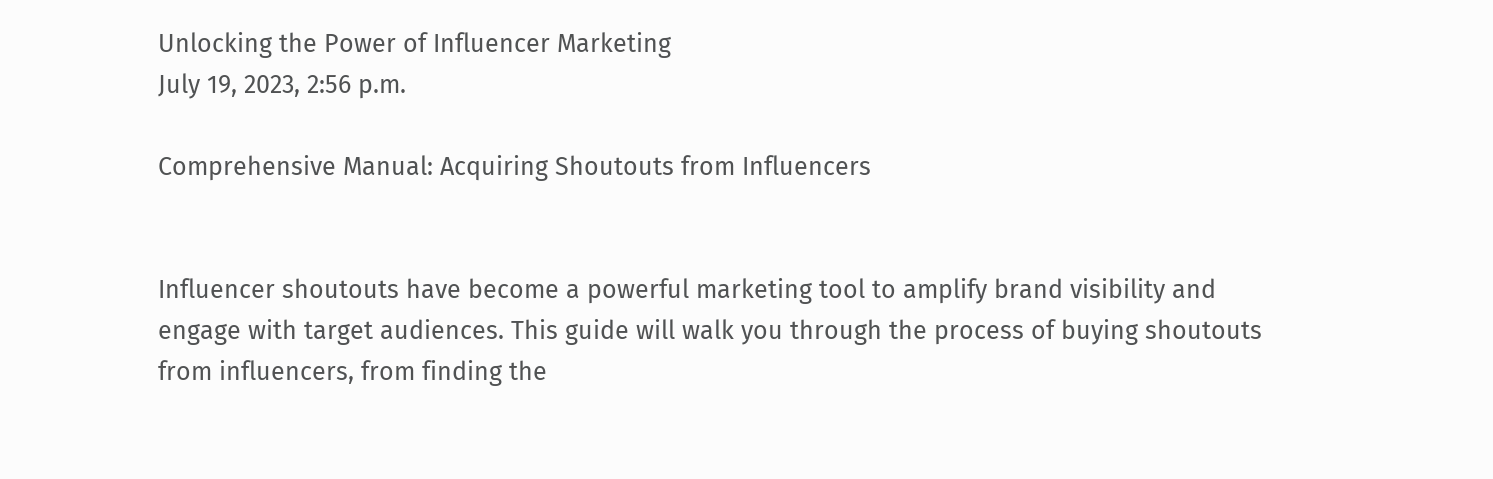Unlocking the Power of Influencer Marketing
July 19, 2023, 2:56 p.m.

Comprehensive Manual: Acquiring Shoutouts from Influencers


Influencer shoutouts have become a powerful marketing tool to amplify brand visibility and engage with target audiences. This guide will walk you through the process of buying shoutouts from influencers, from finding the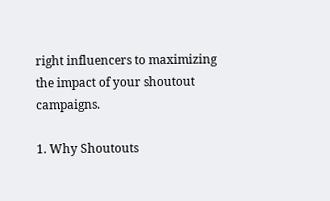right influencers to maximizing the impact of your shoutout campaigns.

1. Why Shoutouts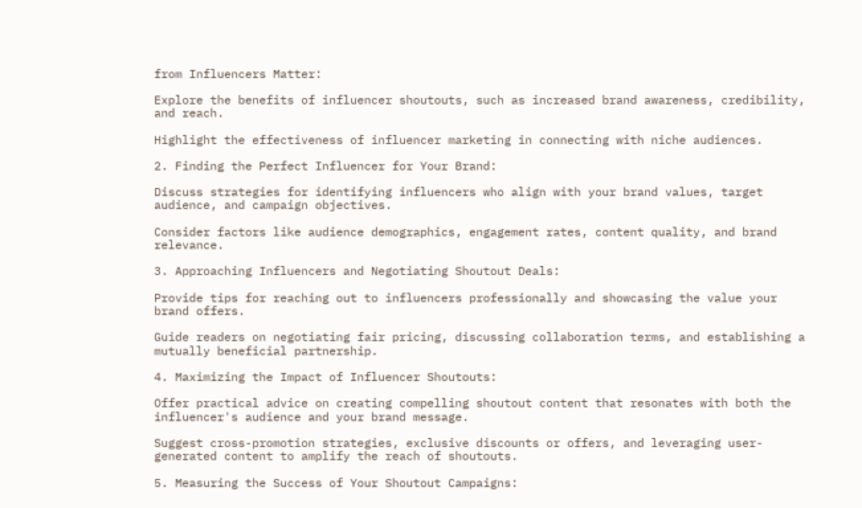from Influencers Matter:

Explore the benefits of influencer shoutouts, such as increased brand awareness, credibility, and reach.

Highlight the effectiveness of influencer marketing in connecting with niche audiences.

2. Finding the Perfect Influencer for Your Brand:

Discuss strategies for identifying influencers who align with your brand values, target audience, and campaign objectives.

Consider factors like audience demographics, engagement rates, content quality, and brand relevance.

3. Approaching Influencers and Negotiating Shoutout Deals:

Provide tips for reaching out to influencers professionally and showcasing the value your brand offers.

Guide readers on negotiating fair pricing, discussing collaboration terms, and establishing a mutually beneficial partnership.

4. Maximizing the Impact of Influencer Shoutouts:

Offer practical advice on creating compelling shoutout content that resonates with both the influencer's audience and your brand message.

Suggest cross-promotion strategies, exclusive discounts or offers, and leveraging user-generated content to amplify the reach of shoutouts.

5. Measuring the Success of Your Shoutout Campaigns: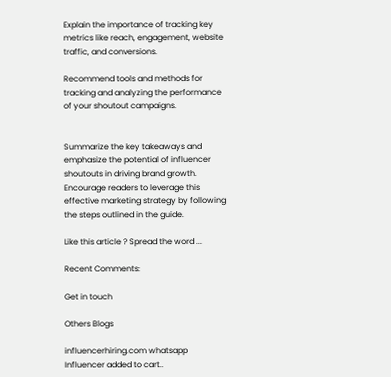Explain the importance of tracking key metrics like reach, engagement, website traffic, and conversions.

Recommend tools and methods for tracking and analyzing the performance of your shoutout campaigns.


Summarize the key takeaways and emphasize the potential of influencer shoutouts in driving brand growth. Encourage readers to leverage this effective marketing strategy by following the steps outlined in the guide.

Like this article ? Spread the word ...

Recent Comments:

Get in touch

Others Blogs

influencerhiring.com whatsapp
Influencer added to cart..